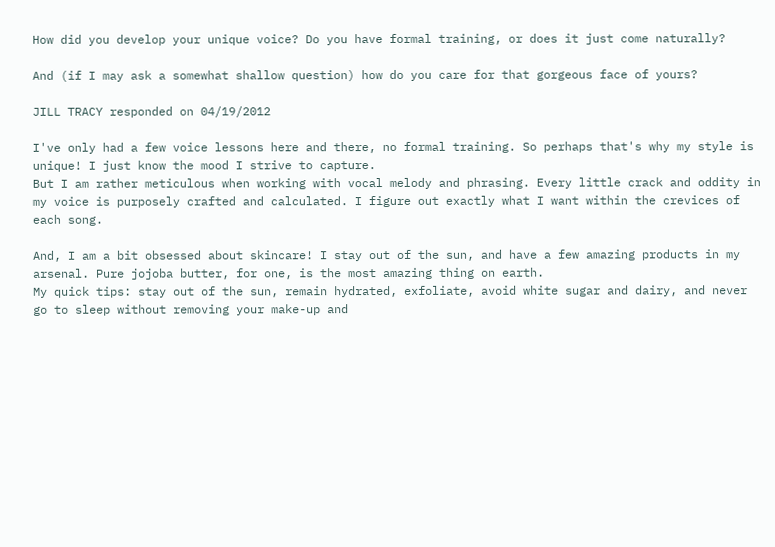How did you develop your unique voice? Do you have formal training, or does it just come naturally?

And (if I may ask a somewhat shallow question) how do you care for that gorgeous face of yours?

JILL TRACY responded on 04/19/2012

I've only had a few voice lessons here and there, no formal training. So perhaps that's why my style is unique! I just know the mood I strive to capture.
But I am rather meticulous when working with vocal melody and phrasing. Every little crack and oddity in my voice is purposely crafted and calculated. I figure out exactly what I want within the crevices of each song.

And, I am a bit obsessed about skincare! I stay out of the sun, and have a few amazing products in my arsenal. Pure jojoba butter, for one, is the most amazing thing on earth.
My quick tips: stay out of the sun, remain hydrated, exfoliate, avoid white sugar and dairy, and never go to sleep without removing your make-up and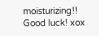moisturizing!! Good luck! xox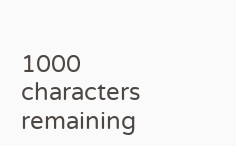1000 characters remaining